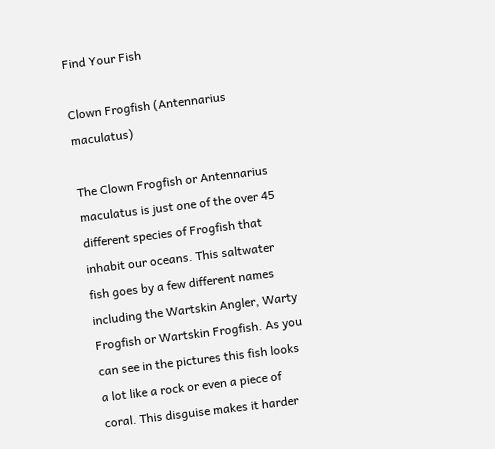Find Your Fish

Clown Frogfish (Antennarius maculatus)

The Clown Frogfish or Antennarius maculatus is just one of the over 45 different species of Frogfish that inhabit our oceans. This saltwater fish goes by a few different names including the Wartskin Angler, Warty Frogfish or Wartskin Frogfish. As you can see in the pictures this fish looks a lot like a rock or even a piece of coral. This disguise makes it harder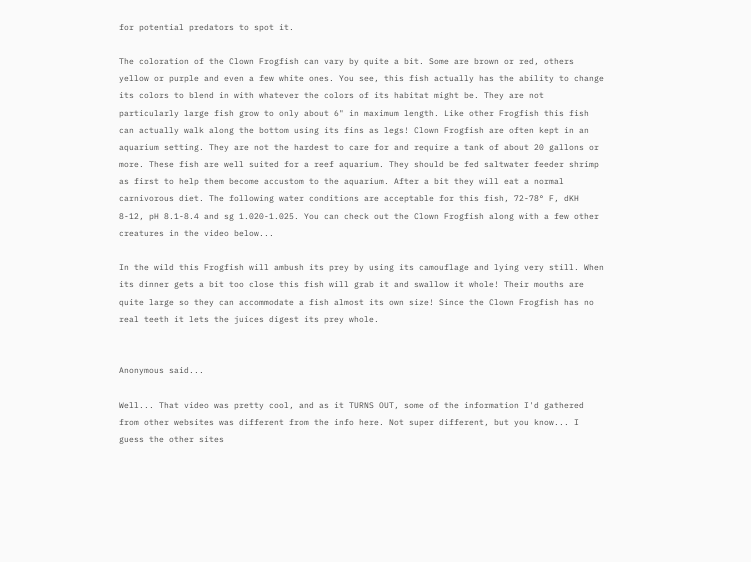for potential predators to spot it.

The coloration of the Clown Frogfish can vary by quite a bit. Some are brown or red, others yellow or purple and even a few white ones. You see, this fish actually has the ability to change its colors to blend in with whatever the colors of its habitat might be. They are not particularly large fish grow to only about 6" in maximum length. Like other Frogfish this fish can actually walk along the bottom using its fins as legs! Clown Frogfish are often kept in an aquarium setting. They are not the hardest to care for and require a tank of about 20 gallons or more. These fish are well suited for a reef aquarium. They should be fed saltwater feeder shrimp as first to help them become accustom to the aquarium. After a bit they will eat a normal carnivorous diet. The following water conditions are acceptable for this fish, 72-78° F, dKH 8-12, pH 8.1-8.4 and sg 1.020-1.025. You can check out the Clown Frogfish along with a few other creatures in the video below...

In the wild this Frogfish will ambush its prey by using its camouflage and lying very still. When its dinner gets a bit too close this fish will grab it and swallow it whole! Their mouths are quite large so they can accommodate a fish almost its own size! Since the Clown Frogfish has no real teeth it lets the juices digest its prey whole.


Anonymous said...

Well... That video was pretty cool, and as it TURNS OUT, some of the information I'd gathered from other websites was different from the info here. Not super different, but you know... I guess the other sites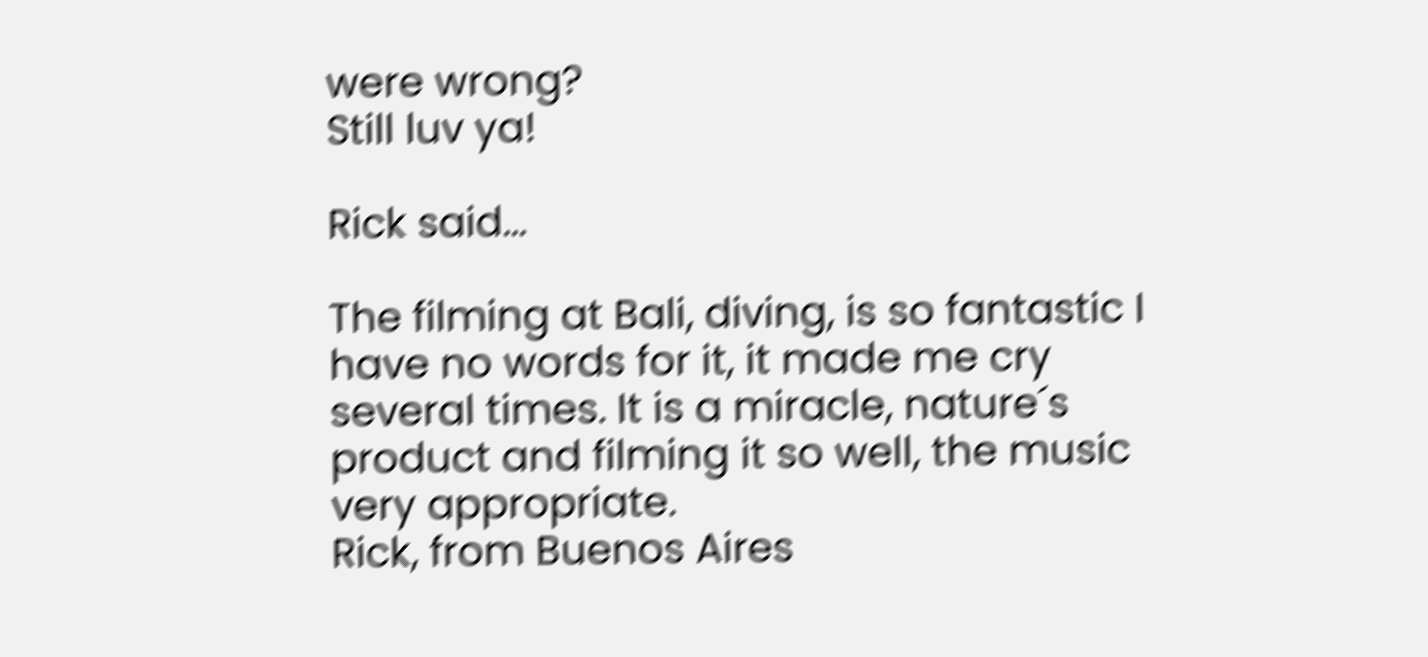were wrong?
Still luv ya!

Rick said...

The filming at Bali, diving, is so fantastic I have no words for it, it made me cry several times. It is a miracle, nature´s product and filming it so well, the music very appropriate.
Rick, from Buenos Aires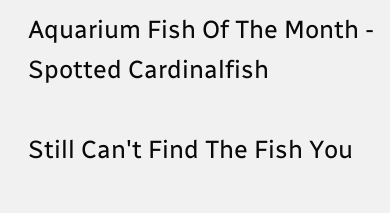Aquarium Fish Of The Month - Spotted Cardinalfish

Still Can't Find The Fish You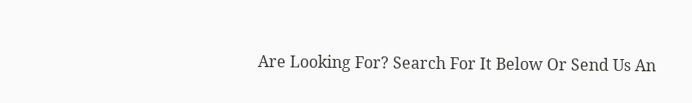Are Looking For? Search For It Below Or Send Us An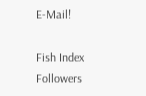E-Mail!

Fish Index Followers